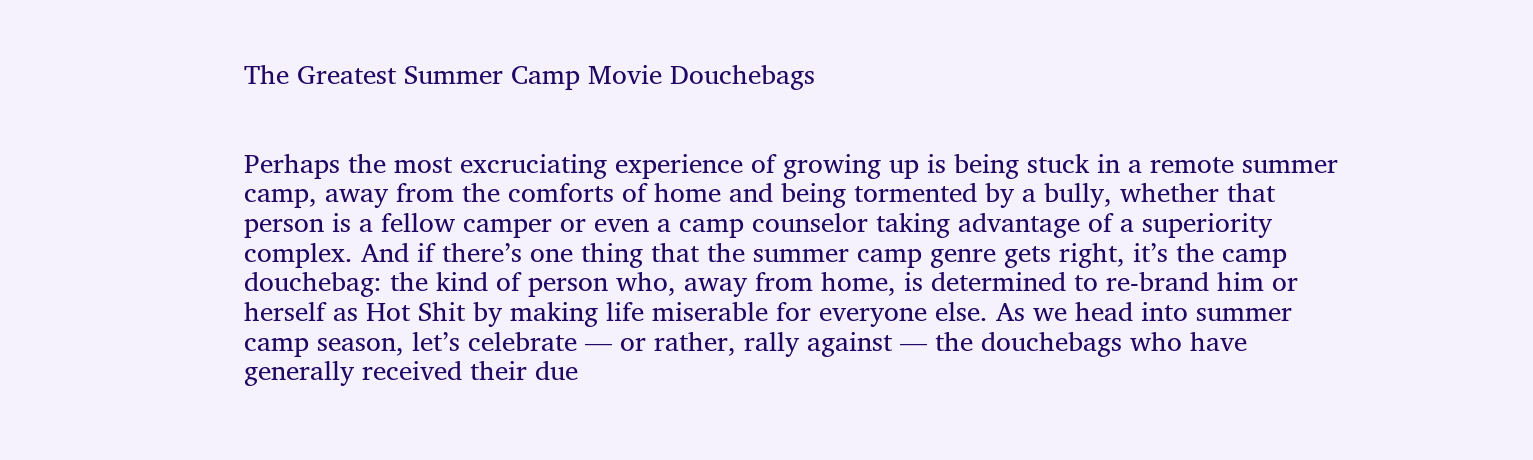The Greatest Summer Camp Movie Douchebags


Perhaps the most excruciating experience of growing up is being stuck in a remote summer camp, away from the comforts of home and being tormented by a bully, whether that person is a fellow camper or even a camp counselor taking advantage of a superiority complex. And if there’s one thing that the summer camp genre gets right, it’s the camp douchebag: the kind of person who, away from home, is determined to re-brand him or herself as Hot Shit by making life miserable for everyone else. As we head into summer camp season, let’s celebrate — or rather, rally against — the douchebags who have generally received their due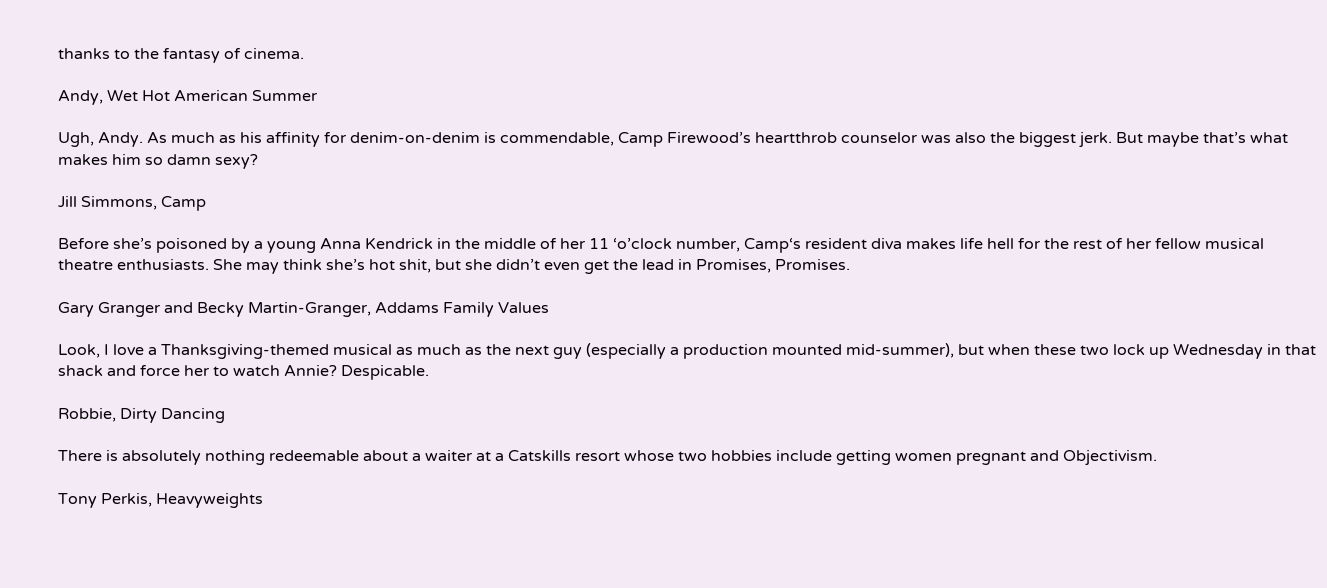thanks to the fantasy of cinema.

Andy, Wet Hot American Summer

Ugh, Andy. As much as his affinity for denim-on-denim is commendable, Camp Firewood’s heartthrob counselor was also the biggest jerk. But maybe that’s what makes him so damn sexy?

Jill Simmons, Camp

Before she’s poisoned by a young Anna Kendrick in the middle of her 11 ‘o’clock number, Camp‘s resident diva makes life hell for the rest of her fellow musical theatre enthusiasts. She may think she’s hot shit, but she didn’t even get the lead in Promises, Promises.

Gary Granger and Becky Martin-Granger, Addams Family Values

Look, I love a Thanksgiving-themed musical as much as the next guy (especially a production mounted mid-summer), but when these two lock up Wednesday in that shack and force her to watch Annie? Despicable.

Robbie, Dirty Dancing

There is absolutely nothing redeemable about a waiter at a Catskills resort whose two hobbies include getting women pregnant and Objectivism.

Tony Perkis, Heavyweights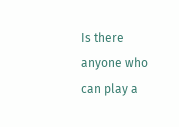Is there anyone who can play a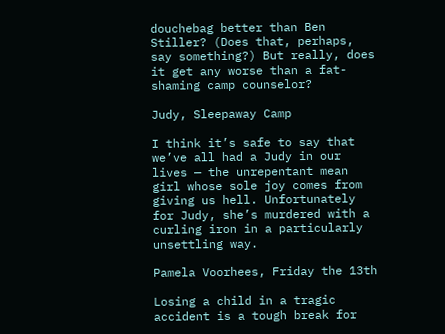douchebag better than Ben Stiller? (Does that, perhaps, say something?) But really, does it get any worse than a fat-shaming camp counselor?

Judy, Sleepaway Camp

I think it’s safe to say that we’ve all had a Judy in our lives — the unrepentant mean girl whose sole joy comes from giving us hell. Unfortunately for Judy, she’s murdered with a curling iron in a particularly unsettling way.

Pamela Voorhees, Friday the 13th

Losing a child in a tragic accident is a tough break for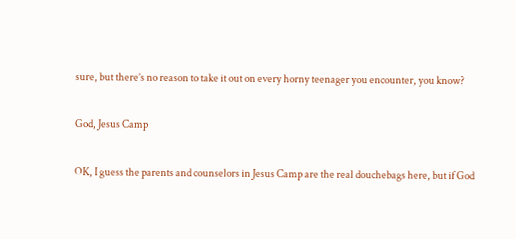sure, but there’s no reason to take it out on every horny teenager you encounter, you know?

God, Jesus Camp

OK, I guess the parents and counselors in Jesus Camp are the real douchebags here, but if God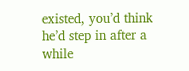existed, you’d think he’d step in after a while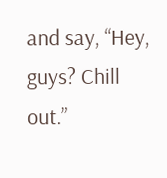and say, “Hey, guys? Chill out.”